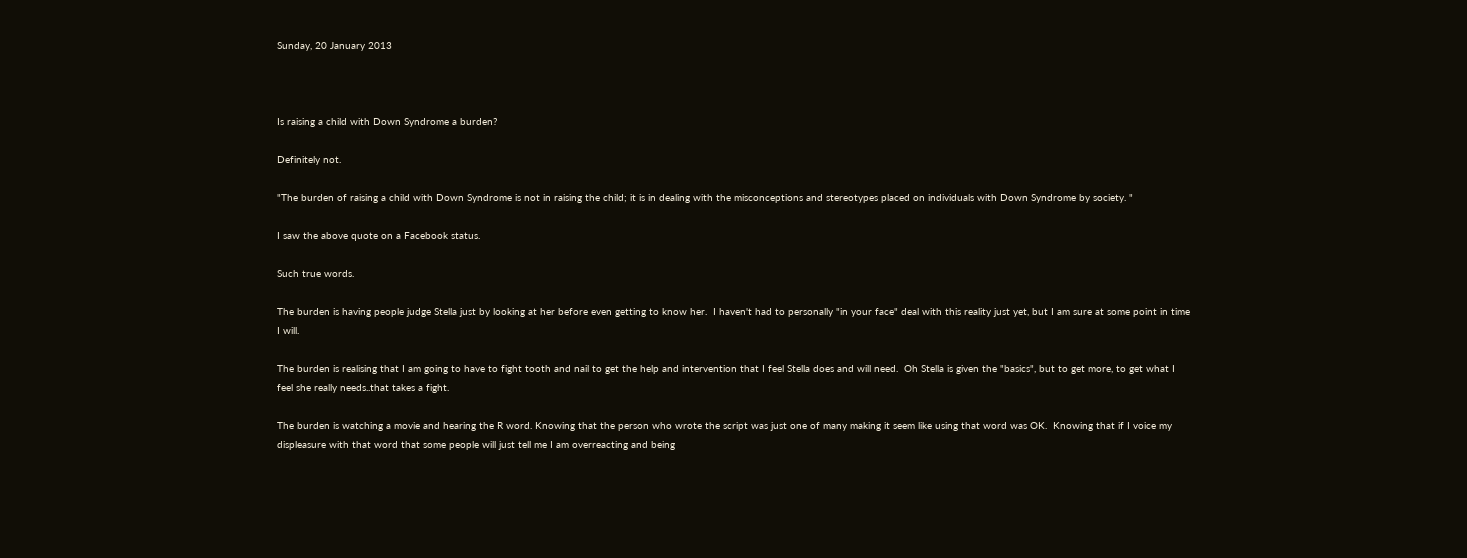Sunday, 20 January 2013



Is raising a child with Down Syndrome a burden?

Definitely not.

"The burden of raising a child with Down Syndrome is not in raising the child; it is in dealing with the misconceptions and stereotypes placed on individuals with Down Syndrome by society. "

I saw the above quote on a Facebook status.

Such true words.

The burden is having people judge Stella just by looking at her before even getting to know her.  I haven't had to personally "in your face" deal with this reality just yet, but I am sure at some point in time I will.

The burden is realising that I am going to have to fight tooth and nail to get the help and intervention that I feel Stella does and will need.  Oh Stella is given the "basics", but to get more, to get what I feel she really needs..that takes a fight.

The burden is watching a movie and hearing the R word. Knowing that the person who wrote the script was just one of many making it seem like using that word was OK.  Knowing that if I voice my displeasure with that word that some people will just tell me I am overreacting and being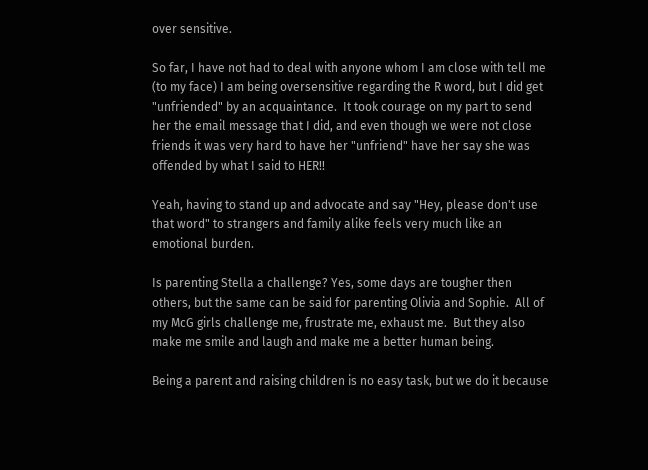over sensitive.

So far, I have not had to deal with anyone whom I am close with tell me (to my face) I am being oversensitive regarding the R word, but I did get "unfriended" by an acquaintance.  It took courage on my part to send her the email message that I did, and even though we were not close friends it was very hard to have her "unfriend" have her say she was offended by what I said to HER!!

Yeah, having to stand up and advocate and say "Hey, please don't use that word" to strangers and family alike feels very much like an emotional burden.

Is parenting Stella a challenge? Yes, some days are tougher then others, but the same can be said for parenting Olivia and Sophie.  All of my McG girls challenge me, frustrate me, exhaust me.  But they also make me smile and laugh and make me a better human being.

Being a parent and raising children is no easy task, but we do it because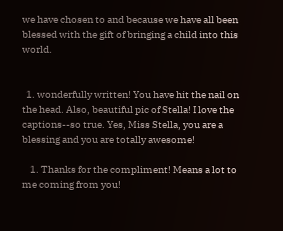we have chosen to and because we have all been blessed with the gift of bringing a child into this world.


  1. wonderfully written! You have hit the nail on the head. Also, beautiful pic of Stella! I love the captions--so true. Yes, Miss Stella, you are a blessing and you are totally awesome!

    1. Thanks for the compliment! Means a lot to me coming from you!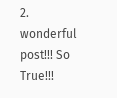2. wonderful post!!! So True!!!